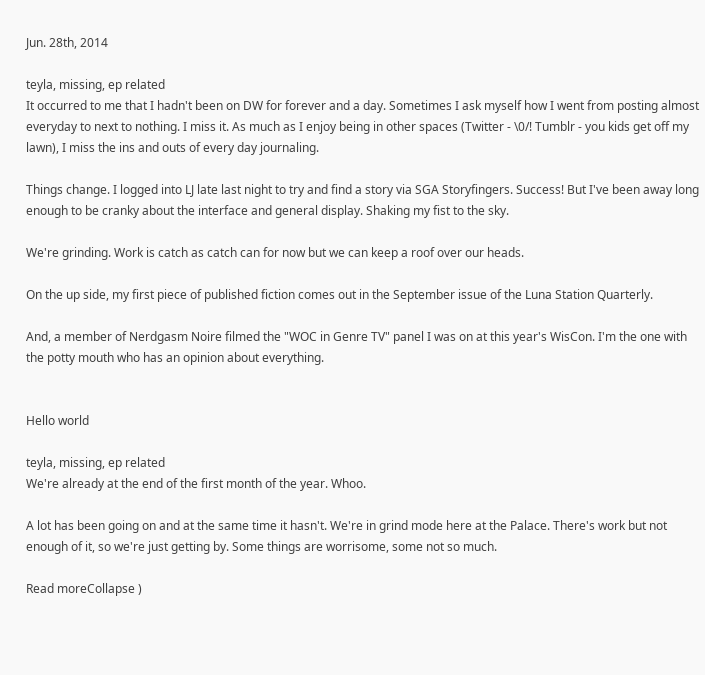Jun. 28th, 2014

teyla, missing, ep related
It occurred to me that I hadn't been on DW for forever and a day. Sometimes I ask myself how I went from posting almost everyday to next to nothing. I miss it. As much as I enjoy being in other spaces (Twitter - \0/! Tumblr - you kids get off my lawn), I miss the ins and outs of every day journaling.

Things change. I logged into LJ late last night to try and find a story via SGA Storyfingers. Success! But I've been away long enough to be cranky about the interface and general display. Shaking my fist to the sky.

We're grinding. Work is catch as catch can for now but we can keep a roof over our heads.

On the up side, my first piece of published fiction comes out in the September issue of the Luna Station Quarterly.

And, a member of Nerdgasm Noire filmed the "WOC in Genre TV" panel I was on at this year's WisCon. I'm the one with the potty mouth who has an opinion about everything.


Hello world

teyla, missing, ep related
We're already at the end of the first month of the year. Whoo.

A lot has been going on and at the same time it hasn't. We're in grind mode here at the Palace. There's work but not enough of it, so we're just getting by. Some things are worrisome, some not so much.

Read moreCollapse )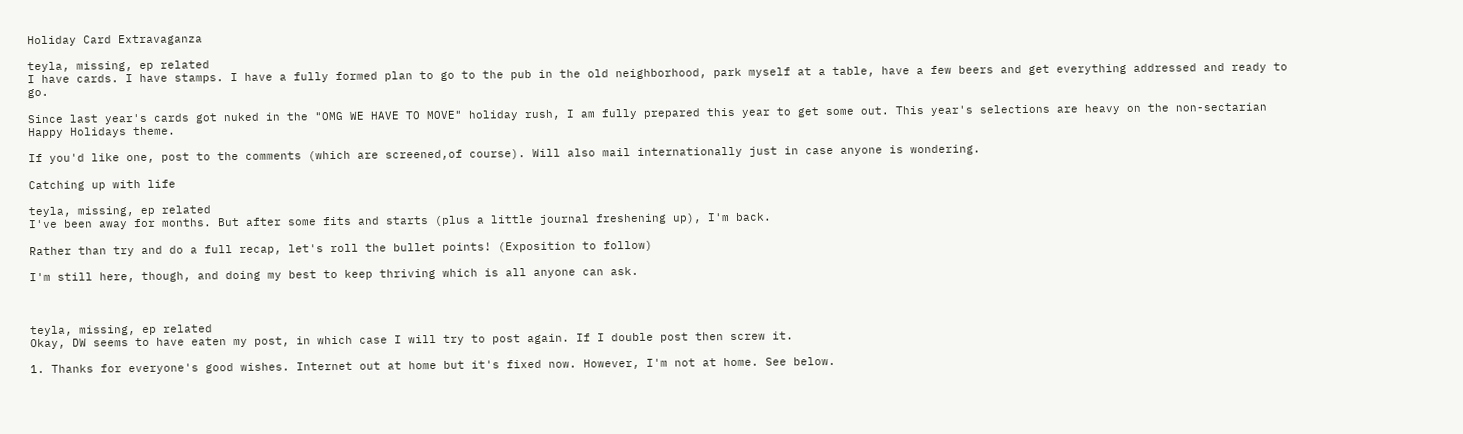Holiday Card Extravaganza

teyla, missing, ep related
I have cards. I have stamps. I have a fully formed plan to go to the pub in the old neighborhood, park myself at a table, have a few beers and get everything addressed and ready to go.

Since last year's cards got nuked in the "OMG WE HAVE TO MOVE" holiday rush, I am fully prepared this year to get some out. This year's selections are heavy on the non-sectarian Happy Holidays theme.

If you'd like one, post to the comments (which are screened,of course). Will also mail internationally just in case anyone is wondering.

Catching up with life

teyla, missing, ep related
I've been away for months. But after some fits and starts (plus a little journal freshening up), I'm back.

Rather than try and do a full recap, let's roll the bullet points! (Exposition to follow)

I'm still here, though, and doing my best to keep thriving which is all anyone can ask.



teyla, missing, ep related
Okay, DW seems to have eaten my post, in which case I will try to post again. If I double post then screw it.

1. Thanks for everyone's good wishes. Internet out at home but it's fixed now. However, I'm not at home. See below.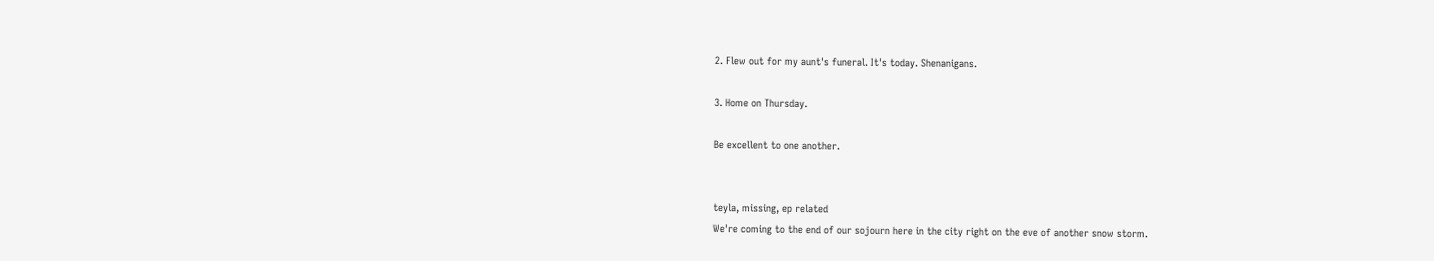2. Flew out for my aunt's funeral. It's today. Shenanigans.

3. Home on Thursday.

Be excellent to one another.


teyla, missing, ep related
We're coming to the end of our sojourn here in the city right on the eve of another snow storm.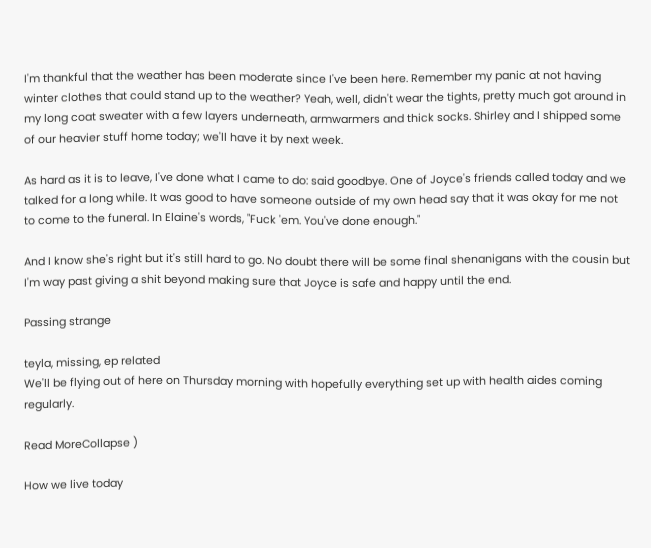I'm thankful that the weather has been moderate since I've been here. Remember my panic at not having winter clothes that could stand up to the weather? Yeah, well, didn't wear the tights, pretty much got around in my long coat sweater with a few layers underneath, armwarmers and thick socks. Shirley and I shipped some of our heavier stuff home today; we'll have it by next week.

As hard as it is to leave, I've done what I came to do: said goodbye. One of Joyce's friends called today and we talked for a long while. It was good to have someone outside of my own head say that it was okay for me not to come to the funeral. In Elaine's words, "Fuck 'em. You've done enough."

And I know she's right but it's still hard to go. No doubt there will be some final shenanigans with the cousin but I'm way past giving a shit beyond making sure that Joyce is safe and happy until the end.

Passing strange

teyla, missing, ep related
We'll be flying out of here on Thursday morning with hopefully everything set up with health aides coming regularly.

Read MoreCollapse )

How we live today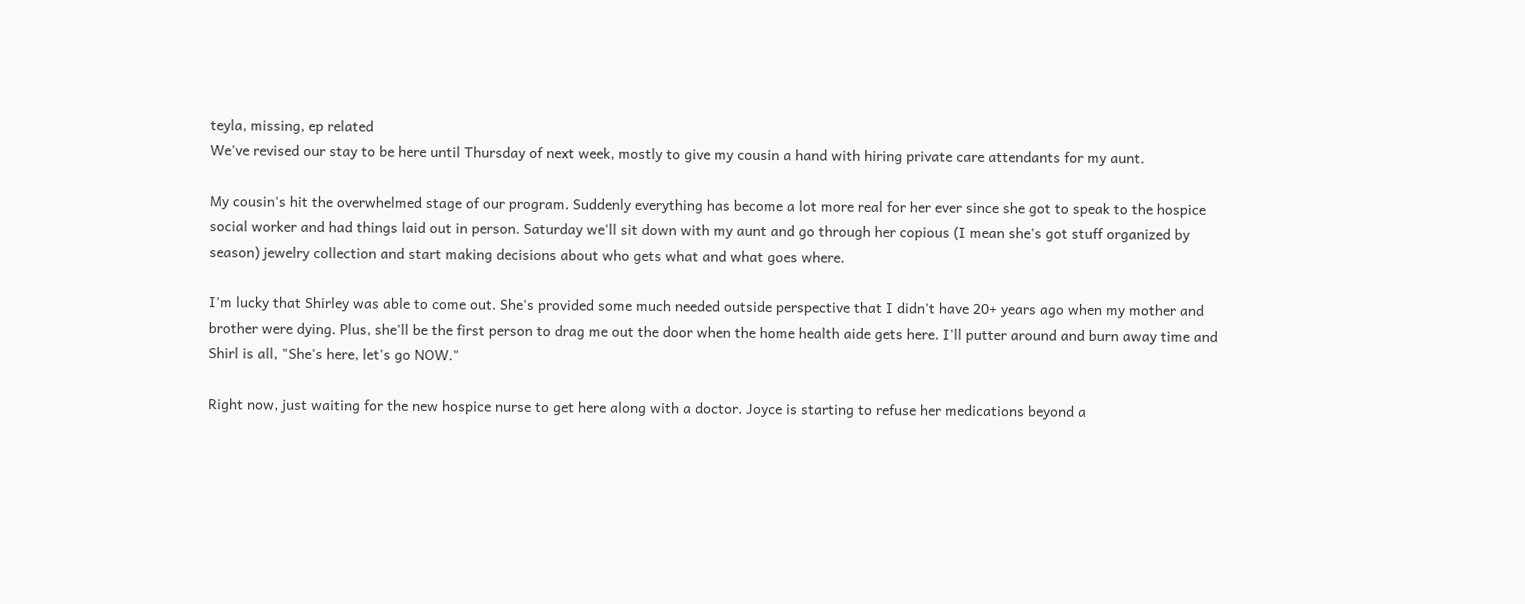teyla, missing, ep related
We've revised our stay to be here until Thursday of next week, mostly to give my cousin a hand with hiring private care attendants for my aunt.

My cousin's hit the overwhelmed stage of our program. Suddenly everything has become a lot more real for her ever since she got to speak to the hospice social worker and had things laid out in person. Saturday we'll sit down with my aunt and go through her copious (I mean she's got stuff organized by season) jewelry collection and start making decisions about who gets what and what goes where.

I'm lucky that Shirley was able to come out. She's provided some much needed outside perspective that I didn't have 20+ years ago when my mother and brother were dying. Plus, she'll be the first person to drag me out the door when the home health aide gets here. I'll putter around and burn away time and Shirl is all, "She's here, let's go NOW."

Right now, just waiting for the new hospice nurse to get here along with a doctor. Joyce is starting to refuse her medications beyond a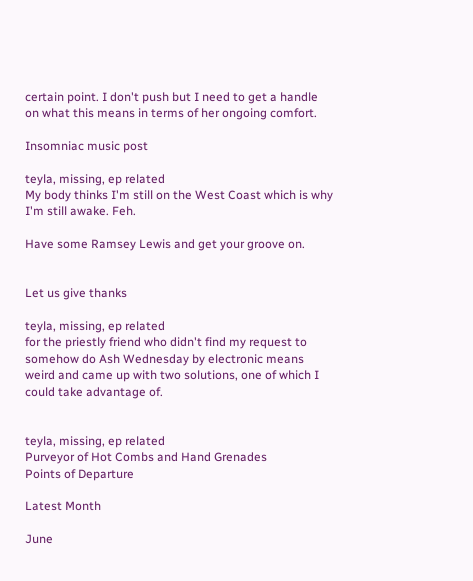certain point. I don't push but I need to get a handle on what this means in terms of her ongoing comfort.

Insomniac music post

teyla, missing, ep related
My body thinks I'm still on the West Coast which is why I'm still awake. Feh.

Have some Ramsey Lewis and get your groove on.


Let us give thanks

teyla, missing, ep related
for the priestly friend who didn't find my request to somehow do Ash Wednesday by electronic means weird and came up with two solutions, one of which I could take advantage of.


teyla, missing, ep related
Purveyor of Hot Combs and Hand Grenades
Points of Departure

Latest Month

June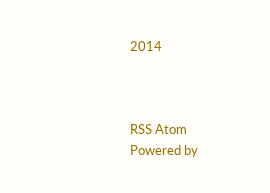2014



RSS Atom
Powered by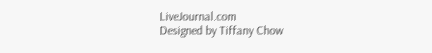LiveJournal.com
Designed by Tiffany Chow